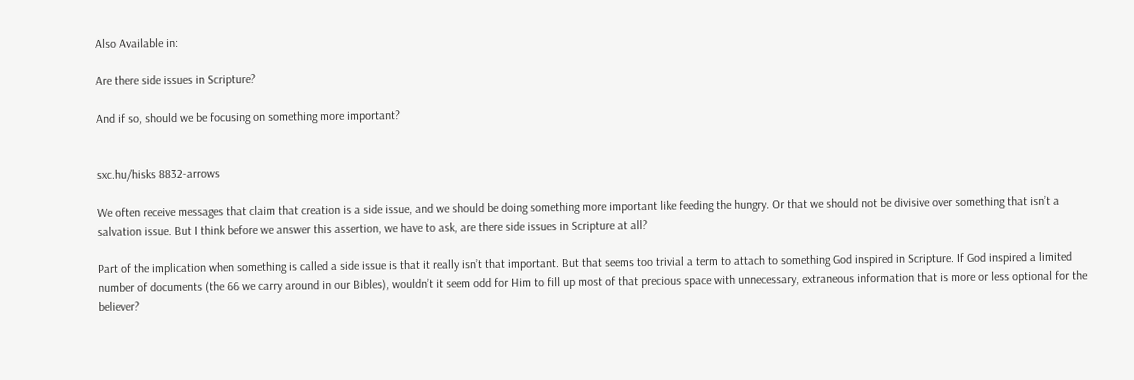Also Available in:

Are there side issues in Scripture?

And if so, should we be focusing on something more important?


sxc.hu/hisks 8832-arrows

We often receive messages that claim that creation is a side issue, and we should be doing something more important like feeding the hungry. Or that we should not be divisive over something that isn’t a salvation issue. But I think before we answer this assertion, we have to ask, are there side issues in Scripture at all?

Part of the implication when something is called a side issue is that it really isn’t that important. But that seems too trivial a term to attach to something God inspired in Scripture. If God inspired a limited number of documents (the 66 we carry around in our Bibles), wouldn’t it seem odd for Him to fill up most of that precious space with unnecessary, extraneous information that is more or less optional for the believer?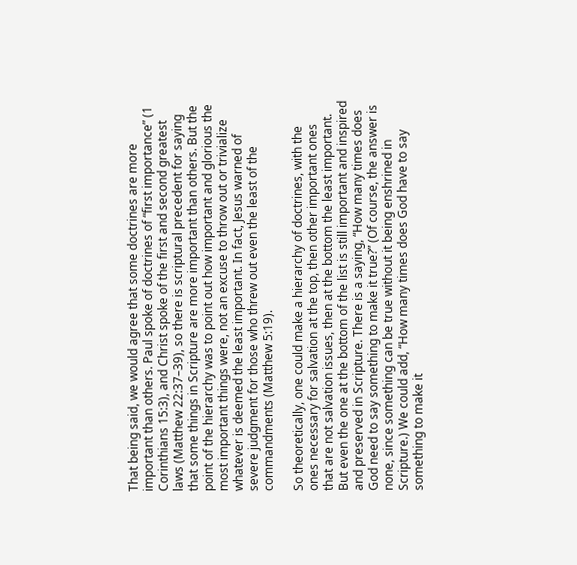That being said, we would agree that some doctrines are more important than others. Paul spoke of doctrines of “first importance” (1 Corinthians 15:3), and Christ spoke of the first and second greatest laws (Matthew 22:37–39), so there is scriptural precedent for saying that some things in Scripture are more important than others. But the point of the hierarchy was to point out how important and glorious the most important things were, not an excuse to throw out or trivialize whatever is deemed the least important. In fact, Jesus warned of severe judgment for those who threw out even the least of the commandments (Matthew 5:19).

So theoretically, one could make a hierarchy of doctrines, with the ones necessary for salvation at the top, then other important ones that are not salvation issues, then at the bottom the least important. But even the one at the bottom of the list is still important and inspired and preserved in Scripture. There is a saying, “How many times does God need to say something to make it true?” (Of course, the answer is none, since something can be true without it being enshrined in Scripture.) We could add, “How many times does God have to say something to make it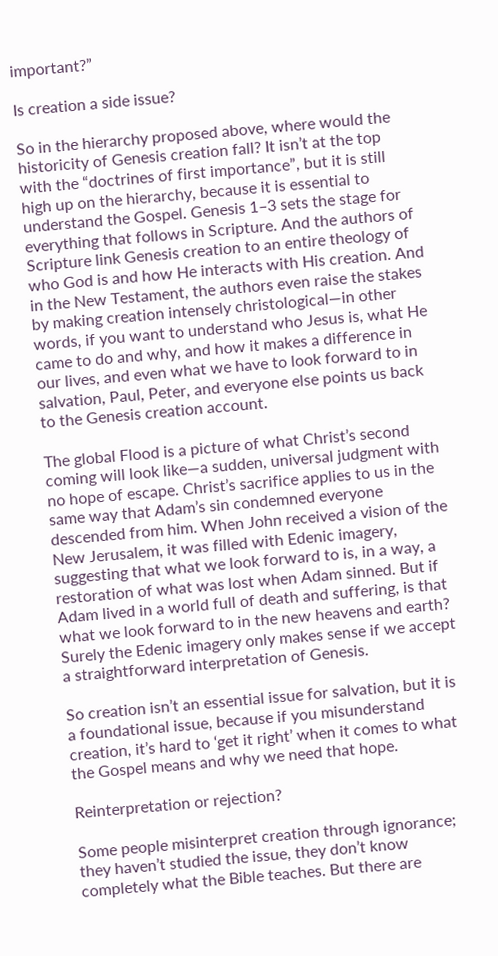important?”

Is creation a side issue?

So in the hierarchy proposed above, where would the historicity of Genesis creation fall? It isn’t at the top with the “doctrines of first importance”, but it is still high up on the hierarchy, because it is essential to understand the Gospel. Genesis 1–3 sets the stage for everything that follows in Scripture. And the authors of Scripture link Genesis creation to an entire theology of who God is and how He interacts with His creation. And in the New Testament, the authors even raise the stakes by making creation intensely christological—in other words, if you want to understand who Jesus is, what He came to do and why, and how it makes a difference in our lives, and even what we have to look forward to in salvation, Paul, Peter, and everyone else points us back to the Genesis creation account.

The global Flood is a picture of what Christ’s second coming will look like—a sudden, universal judgment with no hope of escape. Christ’s sacrifice applies to us in the same way that Adam’s sin condemned everyone descended from him. When John received a vision of the New Jerusalem, it was filled with Edenic imagery, suggesting that what we look forward to is, in a way, a restoration of what was lost when Adam sinned. But if Adam lived in a world full of death and suffering, is that what we look forward to in the new heavens and earth? Surely the Edenic imagery only makes sense if we accept a straightforward interpretation of Genesis.

So creation isn’t an essential issue for salvation, but it is a foundational issue, because if you misunderstand creation, it’s hard to ‘get it right’ when it comes to what the Gospel means and why we need that hope.

Reinterpretation or rejection?

Some people misinterpret creation through ignorance; they haven’t studied the issue, they don’t know completely what the Bible teaches. But there are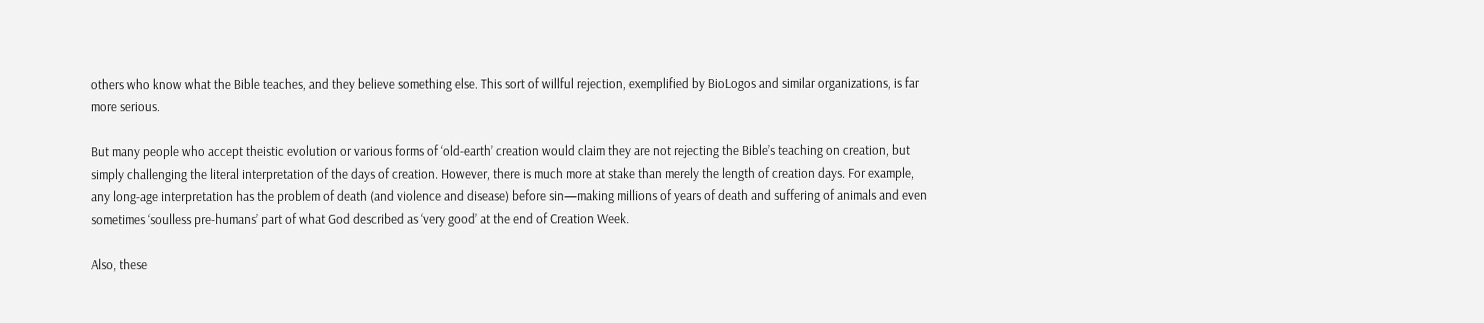others who know what the Bible teaches, and they believe something else. This sort of willful rejection, exemplified by BioLogos and similar organizations, is far more serious.

But many people who accept theistic evolution or various forms of ‘old-earth’ creation would claim they are not rejecting the Bible’s teaching on creation, but simply challenging the literal interpretation of the days of creation. However, there is much more at stake than merely the length of creation days. For example, any long-age interpretation has the problem of death (and violence and disease) before sin—making millions of years of death and suffering of animals and even sometimes ‘soulless pre-humans’ part of what God described as ‘very good’ at the end of Creation Week.

Also, these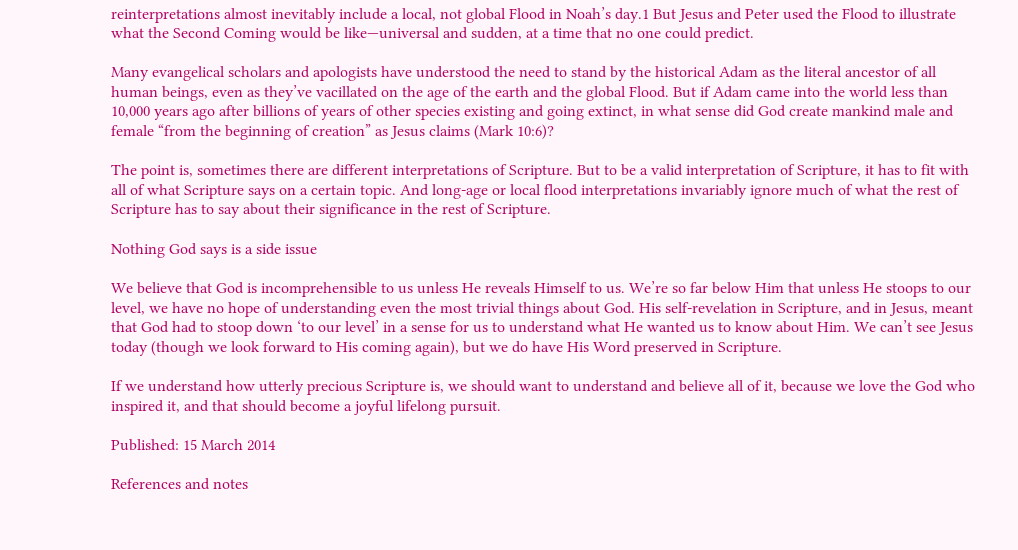reinterpretations almost inevitably include a local, not global Flood in Noah’s day.1 But Jesus and Peter used the Flood to illustrate what the Second Coming would be like—universal and sudden, at a time that no one could predict.

Many evangelical scholars and apologists have understood the need to stand by the historical Adam as the literal ancestor of all human beings, even as they’ve vacillated on the age of the earth and the global Flood. But if Adam came into the world less than 10,000 years ago after billions of years of other species existing and going extinct, in what sense did God create mankind male and female “from the beginning of creation” as Jesus claims (Mark 10:6)?

The point is, sometimes there are different interpretations of Scripture. But to be a valid interpretation of Scripture, it has to fit with all of what Scripture says on a certain topic. And long-age or local flood interpretations invariably ignore much of what the rest of Scripture has to say about their significance in the rest of Scripture.

Nothing God says is a side issue

We believe that God is incomprehensible to us unless He reveals Himself to us. We’re so far below Him that unless He stoops to our level, we have no hope of understanding even the most trivial things about God. His self-revelation in Scripture, and in Jesus, meant that God had to stoop down ‘to our level’ in a sense for us to understand what He wanted us to know about Him. We can’t see Jesus today (though we look forward to His coming again), but we do have His Word preserved in Scripture.

If we understand how utterly precious Scripture is, we should want to understand and believe all of it, because we love the God who inspired it, and that should become a joyful lifelong pursuit.

Published: 15 March 2014

References and notes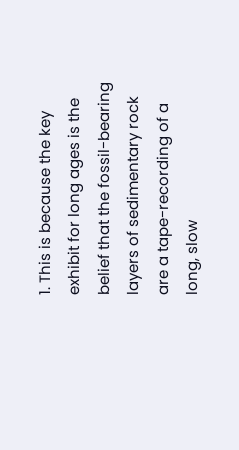1. This is because the key exhibit for long ages is the belief that the fossil-bearing layers of sedimentary rock are a tape-recording of a long, slow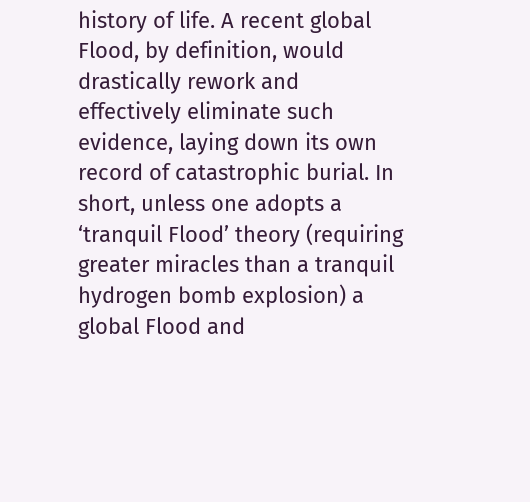history of life. A recent global Flood, by definition, would drastically rework and effectively eliminate such evidence, laying down its own record of catastrophic burial. In short, unless one adopts a ‘tranquil Flood’ theory (requiring greater miracles than a tranquil hydrogen bomb explosion) a global Flood and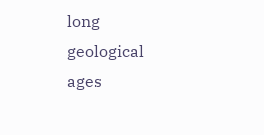long geological ages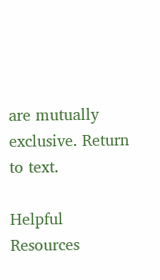are mutually exclusive. Return to text.

Helpful Resources